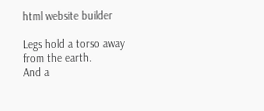html website builder

Legs hold a torso away from the earth.
And a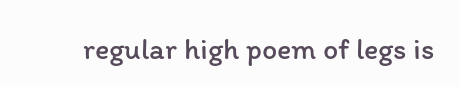regular high poem of legs is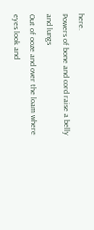here.
Powers of bone and cord raise a belly and lungs
Out of ooze and over the loam where eyes look and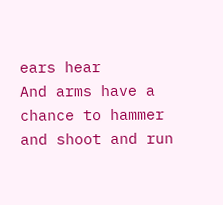ears hear
And arms have a chance to hammer and shoot and run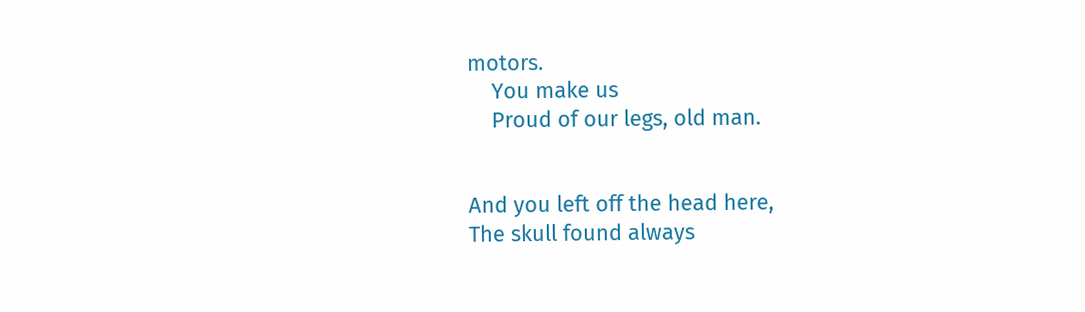motors.
    You make us
    Proud of our legs, old man.


And you left off the head here,
The skull found always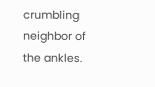crumbling neighbor of the ankles.